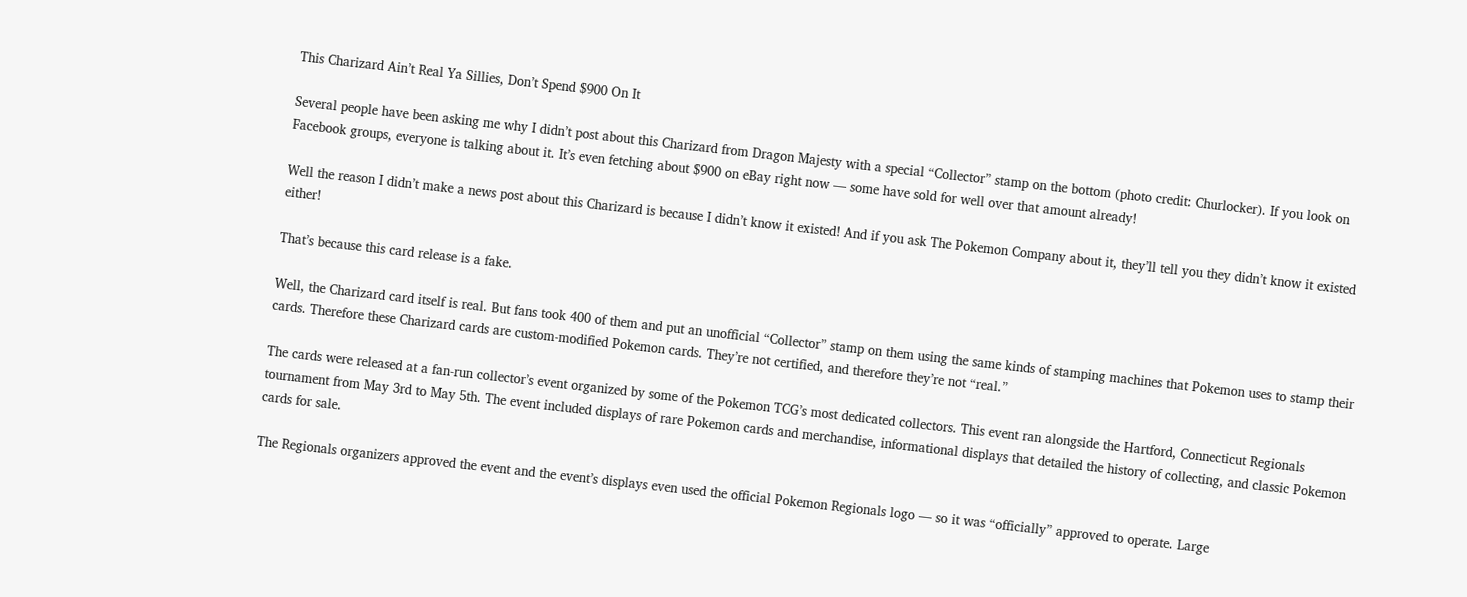This Charizard Ain’t Real Ya Sillies, Don’t Spend $900 On It

Several people have been asking me why I didn’t post about this Charizard from Dragon Majesty with a special “Collector” stamp on the bottom (photo credit: Churlocker). If you look on Facebook groups, everyone is talking about it. It’s even fetching about $900 on eBay right now — some have sold for well over that amount already!

Well the reason I didn’t make a news post about this Charizard is because I didn’t know it existed! And if you ask The Pokemon Company about it, they’ll tell you they didn’t know it existed either!

That’s because this card release is a fake.

Well, the Charizard card itself is real. But fans took 400 of them and put an unofficial “Collector” stamp on them using the same kinds of stamping machines that Pokemon uses to stamp their cards. Therefore these Charizard cards are custom-modified Pokemon cards. They’re not certified, and therefore they’re not “real.”

The cards were released at a fan-run collector’s event organized by some of the Pokemon TCG’s most dedicated collectors. This event ran alongside the Hartford, Connecticut Regionals tournament from May 3rd to May 5th. The event included displays of rare Pokemon cards and merchandise, informational displays that detailed the history of collecting, and classic Pokemon cards for sale.

The Regionals organizers approved the event and the event’s displays even used the official Pokemon Regionals logo — so it was “officially” approved to operate. Large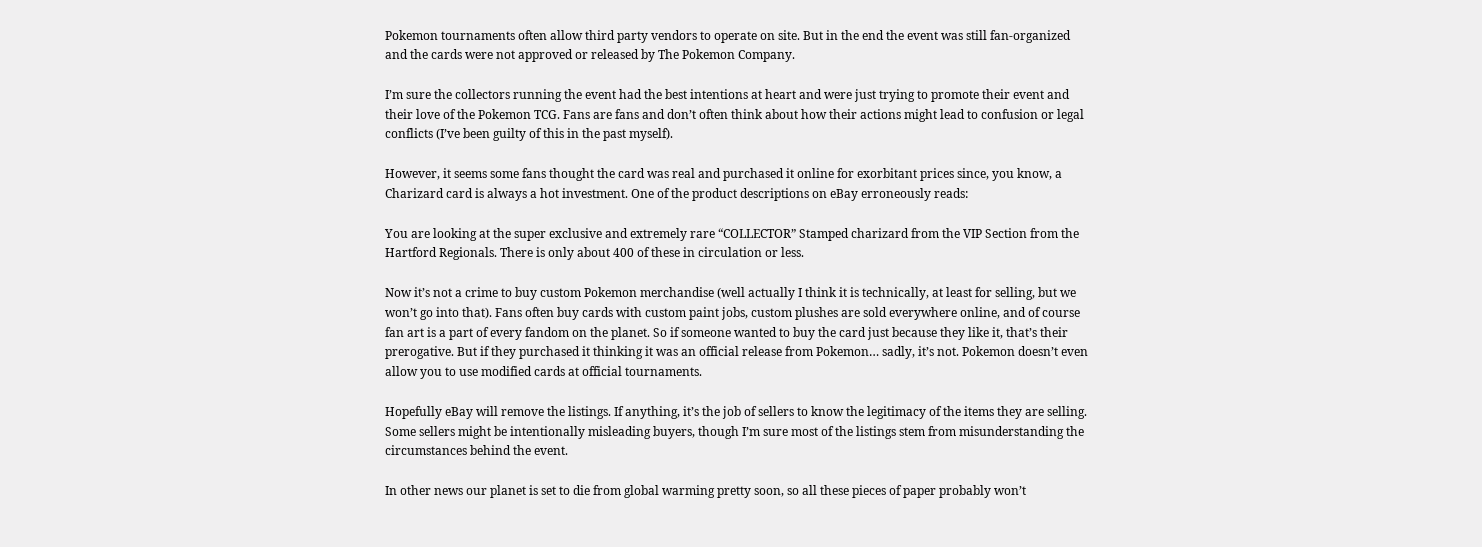Pokemon tournaments often allow third party vendors to operate on site. But in the end the event was still fan-organized and the cards were not approved or released by The Pokemon Company.

I’m sure the collectors running the event had the best intentions at heart and were just trying to promote their event and their love of the Pokemon TCG. Fans are fans and don’t often think about how their actions might lead to confusion or legal conflicts (I’ve been guilty of this in the past myself).

However, it seems some fans thought the card was real and purchased it online for exorbitant prices since, you know, a Charizard card is always a hot investment. One of the product descriptions on eBay erroneously reads:

You are looking at the super exclusive and extremely rare “COLLECTOR” Stamped charizard from the VIP Section from the Hartford Regionals. There is only about 400 of these in circulation or less.

Now it’s not a crime to buy custom Pokemon merchandise (well actually I think it is technically, at least for selling, but we won’t go into that). Fans often buy cards with custom paint jobs, custom plushes are sold everywhere online, and of course fan art is a part of every fandom on the planet. So if someone wanted to buy the card just because they like it, that’s their prerogative. But if they purchased it thinking it was an official release from Pokemon… sadly, it’s not. Pokemon doesn’t even allow you to use modified cards at official tournaments.

Hopefully eBay will remove the listings. If anything, it’s the job of sellers to know the legitimacy of the items they are selling. Some sellers might be intentionally misleading buyers, though I’m sure most of the listings stem from misunderstanding the circumstances behind the event.

In other news our planet is set to die from global warming pretty soon, so all these pieces of paper probably won’t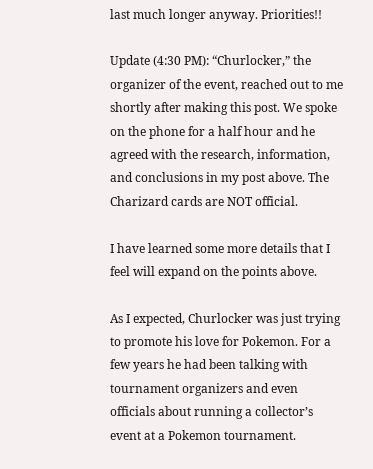last much longer anyway. Priorities!!

Update (4:30 PM): “Churlocker,” the organizer of the event, reached out to me shortly after making this post. We spoke on the phone for a half hour and he agreed with the research, information, and conclusions in my post above. The Charizard cards are NOT official.

I have learned some more details that I feel will expand on the points above.

As I expected, Churlocker was just trying to promote his love for Pokemon. For a few years he had been talking with tournament organizers and even officials about running a collector’s event at a Pokemon tournament.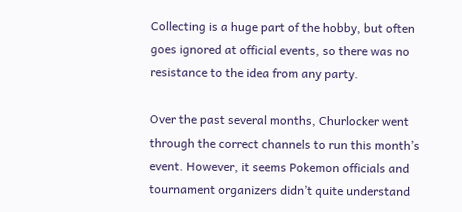Collecting is a huge part of the hobby, but often goes ignored at official events, so there was no resistance to the idea from any party.

Over the past several months, Churlocker went through the correct channels to run this month’s event. However, it seems Pokemon officials and tournament organizers didn’t quite understand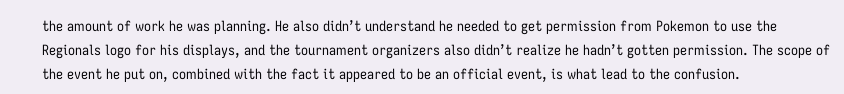the amount of work he was planning. He also didn’t understand he needed to get permission from Pokemon to use the Regionals logo for his displays, and the tournament organizers also didn’t realize he hadn’t gotten permission. The scope of the event he put on, combined with the fact it appeared to be an official event, is what lead to the confusion.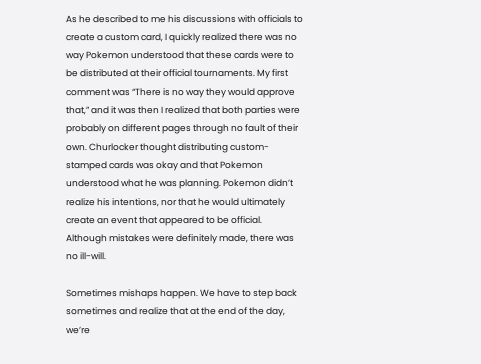As he described to me his discussions with officials to create a custom card, I quickly realized there was no way Pokemon understood that these cards were to be distributed at their official tournaments. My first comment was “There is no way they would approve that,” and it was then I realized that both parties were probably on different pages through no fault of their own. Churlocker thought distributing custom-stamped cards was okay and that Pokemon understood what he was planning. Pokemon didn’t realize his intentions, nor that he would ultimately create an event that appeared to be official. Although mistakes were definitely made, there was no ill-will.

Sometimes mishaps happen. We have to step back sometimes and realize that at the end of the day, we’re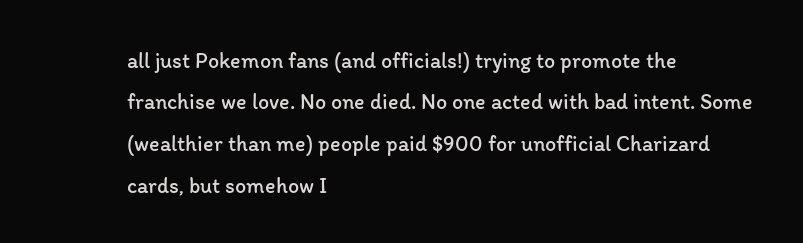all just Pokemon fans (and officials!) trying to promote the franchise we love. No one died. No one acted with bad intent. Some (wealthier than me) people paid $900 for unofficial Charizard cards, but somehow I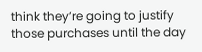think they’re going to justify those purchases until the day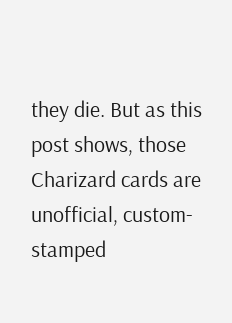they die. But as this post shows, those Charizard cards are unofficial, custom-stamped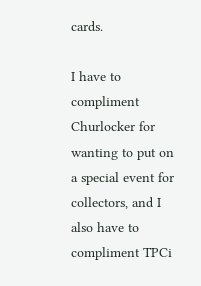cards.

I have to compliment Churlocker for wanting to put on a special event for collectors, and I also have to compliment TPCi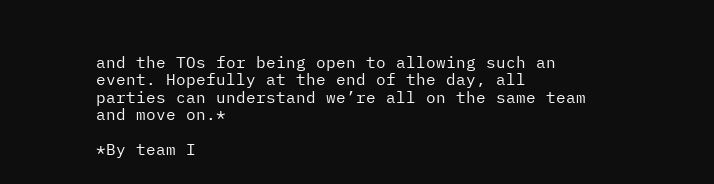and the TOs for being open to allowing such an event. Hopefully at the end of the day, all parties can understand we’re all on the same team and move on.*

*By team I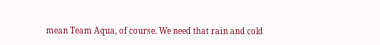mean Team Aqua, of course. We need that rain and cold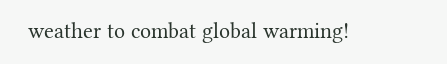weather to combat global warming!